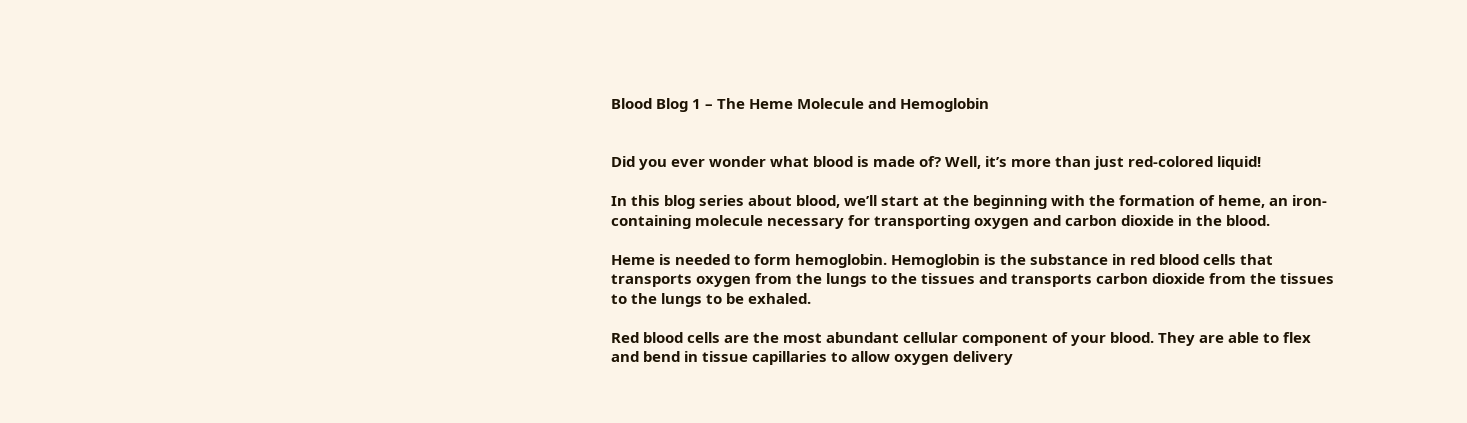Blood Blog 1 – The Heme Molecule and Hemoglobin


Did you ever wonder what blood is made of? Well, it’s more than just red-colored liquid!

In this blog series about blood, we’ll start at the beginning with the formation of heme, an iron-containing molecule necessary for transporting oxygen and carbon dioxide in the blood.

Heme is needed to form hemoglobin. Hemoglobin is the substance in red blood cells that transports oxygen from the lungs to the tissues and transports carbon dioxide from the tissues to the lungs to be exhaled.

Red blood cells are the most abundant cellular component of your blood. They are able to flex and bend in tissue capillaries to allow oxygen delivery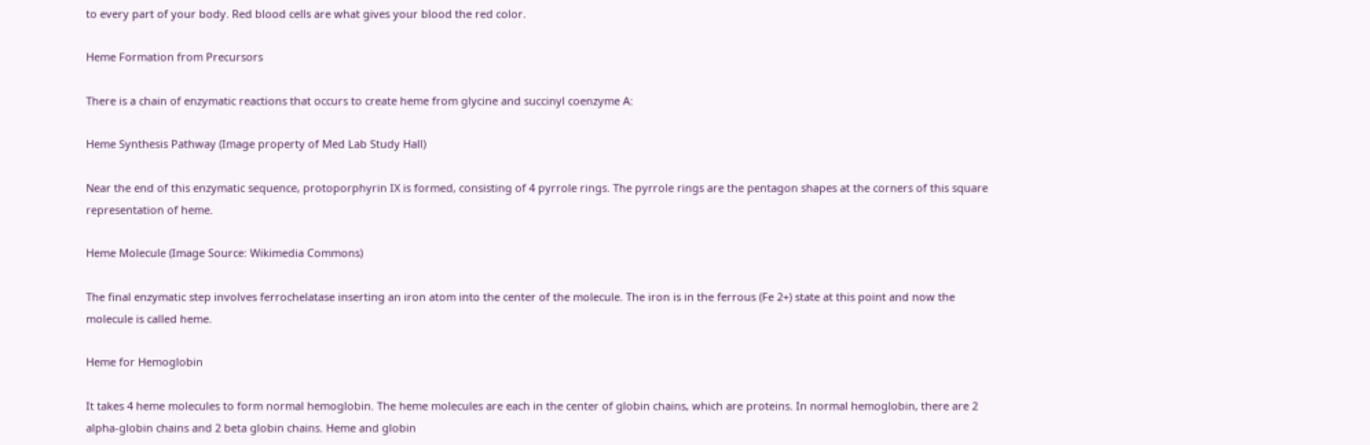to every part of your body. Red blood cells are what gives your blood the red color.

Heme Formation from Precursors

There is a chain of enzymatic reactions that occurs to create heme from glycine and succinyl coenzyme A:

Heme Synthesis Pathway (Image property of Med Lab Study Hall)

Near the end of this enzymatic sequence, protoporphyrin IX is formed, consisting of 4 pyrrole rings. The pyrrole rings are the pentagon shapes at the corners of this square representation of heme.

Heme Molecule (Image Source: Wikimedia Commons)

The final enzymatic step involves ferrochelatase inserting an iron atom into the center of the molecule. The iron is in the ferrous (Fe 2+) state at this point and now the molecule is called heme.

Heme for Hemoglobin

It takes 4 heme molecules to form normal hemoglobin. The heme molecules are each in the center of globin chains, which are proteins. In normal hemoglobin, there are 2 alpha-globin chains and 2 beta globin chains. Heme and globin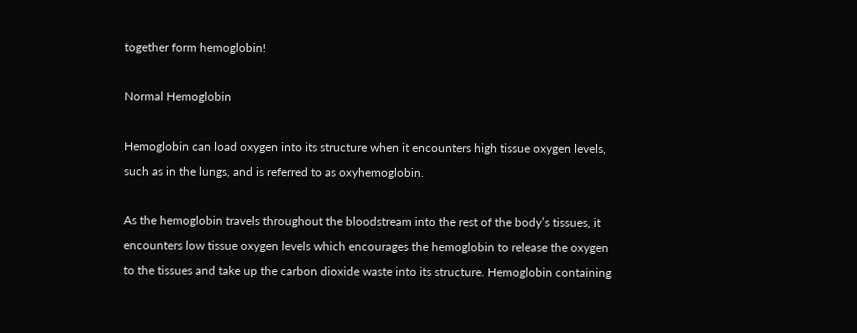together form hemoglobin!

Normal Hemoglobin

Hemoglobin can load oxygen into its structure when it encounters high tissue oxygen levels, such as in the lungs, and is referred to as oxyhemoglobin.

As the hemoglobin travels throughout the bloodstream into the rest of the body’s tissues, it encounters low tissue oxygen levels which encourages the hemoglobin to release the oxygen to the tissues and take up the carbon dioxide waste into its structure. Hemoglobin containing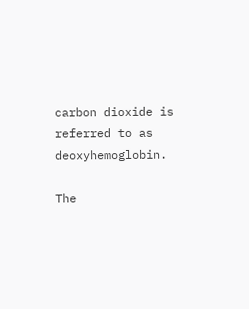carbon dioxide is referred to as deoxyhemoglobin.

The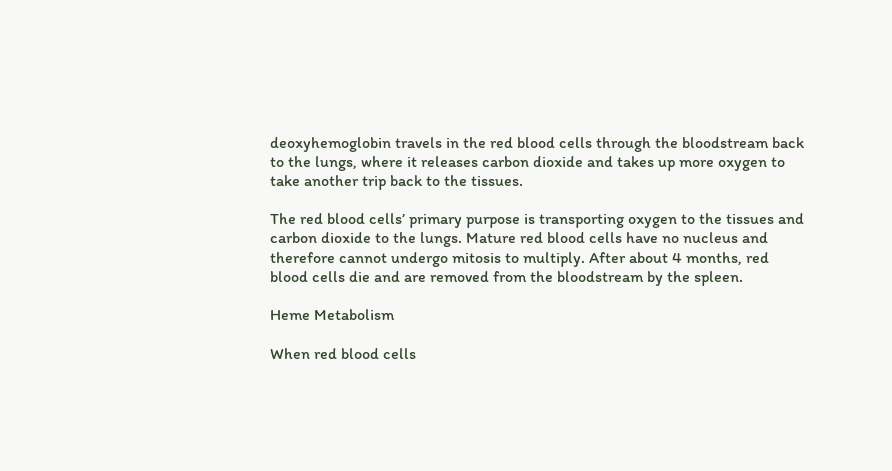deoxyhemoglobin travels in the red blood cells through the bloodstream back to the lungs, where it releases carbon dioxide and takes up more oxygen to take another trip back to the tissues.

The red blood cells’ primary purpose is transporting oxygen to the tissues and carbon dioxide to the lungs. Mature red blood cells have no nucleus and therefore cannot undergo mitosis to multiply. After about 4 months, red blood cells die and are removed from the bloodstream by the spleen.

Heme Metabolism

When red blood cells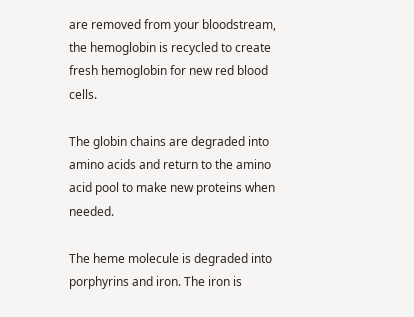are removed from your bloodstream, the hemoglobin is recycled to create fresh hemoglobin for new red blood cells.

The globin chains are degraded into amino acids and return to the amino acid pool to make new proteins when needed.

The heme molecule is degraded into porphyrins and iron. The iron is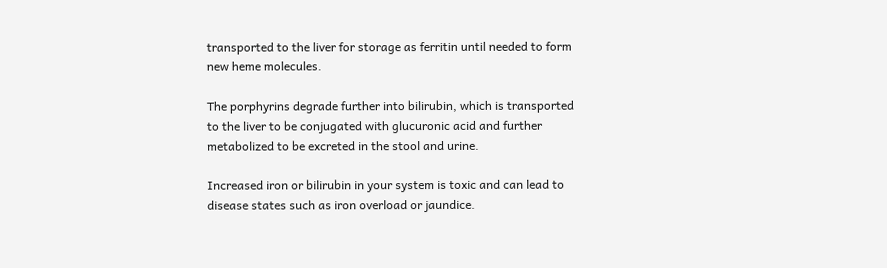transported to the liver for storage as ferritin until needed to form new heme molecules.

The porphyrins degrade further into bilirubin, which is transported to the liver to be conjugated with glucuronic acid and further metabolized to be excreted in the stool and urine.

Increased iron or bilirubin in your system is toxic and can lead to disease states such as iron overload or jaundice.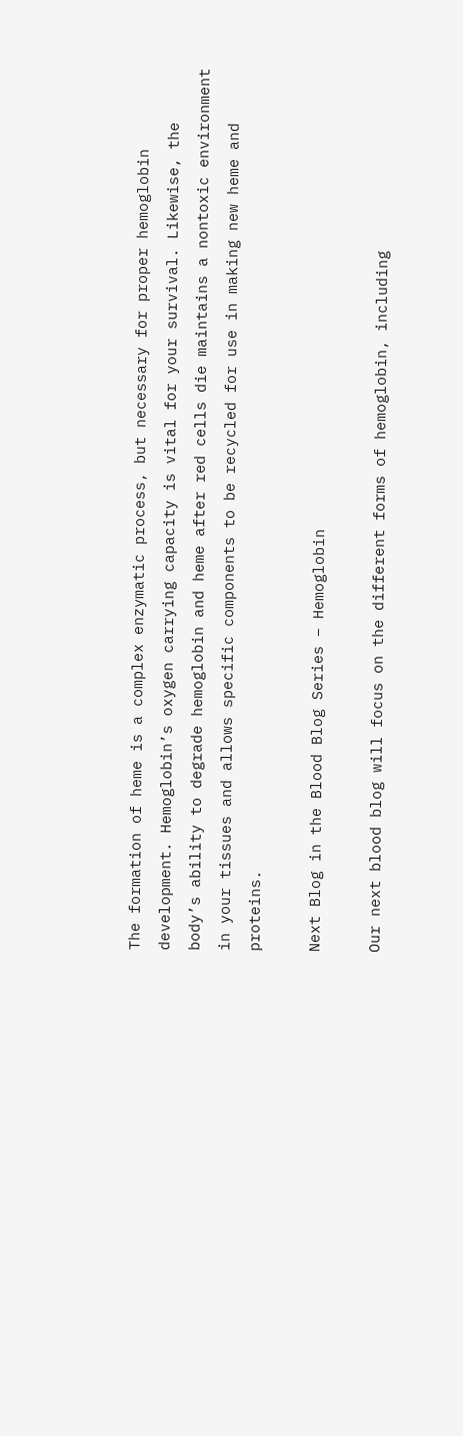The formation of heme is a complex enzymatic process, but necessary for proper hemoglobin development. Hemoglobin’s oxygen carrying capacity is vital for your survival. Likewise, the body’s ability to degrade hemoglobin and heme after red cells die maintains a nontoxic environment in your tissues and allows specific components to be recycled for use in making new heme and proteins.

Next Blog in the Blood Blog Series – Hemoglobin

Our next blood blog will focus on the different forms of hemoglobin, including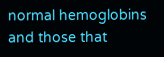normal hemoglobins and those that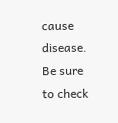cause disease. Be sure to check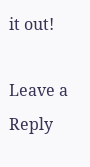it out!

Leave a Reply